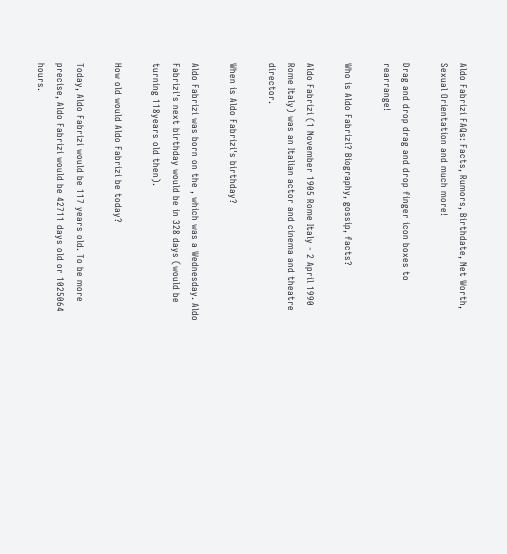Aldo Fabrizi FAQs: Facts, Rumors, Birthdate, Net Worth, Sexual Orientation and much more!

Drag and drop drag and drop finger icon boxes to rearrange!

Who is Aldo Fabrizi? Biography, gossip, facts?

Aldo Fabrizi (1 November 1905 Rome Italy - 2 April 1990 Rome Italy) was an Italian actor and cinema and theatre director.

When is Aldo Fabrizi's birthday?

Aldo Fabrizi was born on the , which was a Wednesday. Aldo Fabrizi's next birthday would be in 328 days (would be turning 118years old then).

How old would Aldo Fabrizi be today?

Today, Aldo Fabrizi would be 117 years old. To be more precise, Aldo Fabrizi would be 42711 days old or 1025064 hours.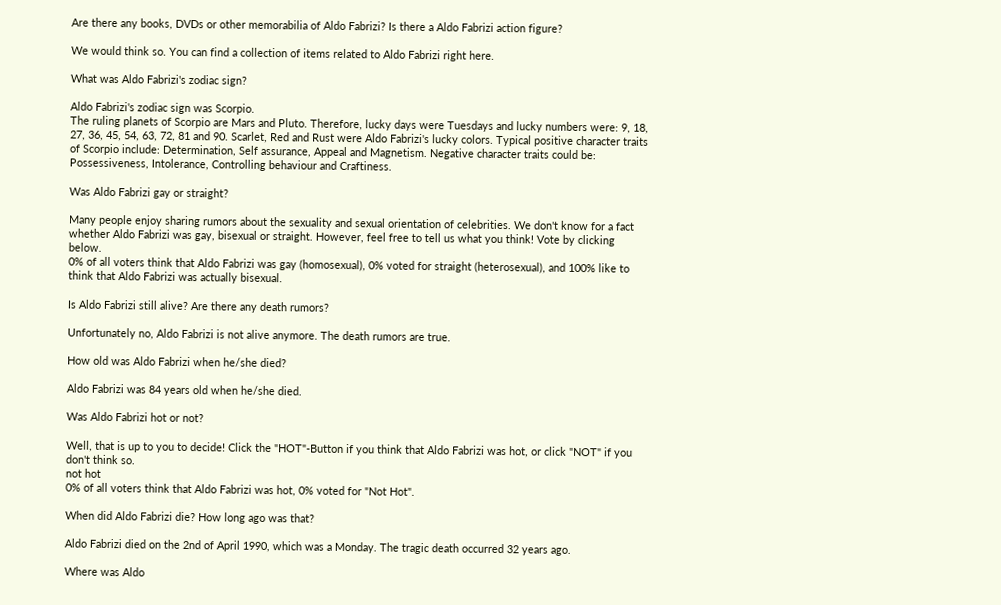Are there any books, DVDs or other memorabilia of Aldo Fabrizi? Is there a Aldo Fabrizi action figure?

We would think so. You can find a collection of items related to Aldo Fabrizi right here.

What was Aldo Fabrizi's zodiac sign?

Aldo Fabrizi's zodiac sign was Scorpio.
The ruling planets of Scorpio are Mars and Pluto. Therefore, lucky days were Tuesdays and lucky numbers were: 9, 18, 27, 36, 45, 54, 63, 72, 81 and 90. Scarlet, Red and Rust were Aldo Fabrizi's lucky colors. Typical positive character traits of Scorpio include: Determination, Self assurance, Appeal and Magnetism. Negative character traits could be: Possessiveness, Intolerance, Controlling behaviour and Craftiness.

Was Aldo Fabrizi gay or straight?

Many people enjoy sharing rumors about the sexuality and sexual orientation of celebrities. We don't know for a fact whether Aldo Fabrizi was gay, bisexual or straight. However, feel free to tell us what you think! Vote by clicking below.
0% of all voters think that Aldo Fabrizi was gay (homosexual), 0% voted for straight (heterosexual), and 100% like to think that Aldo Fabrizi was actually bisexual.

Is Aldo Fabrizi still alive? Are there any death rumors?

Unfortunately no, Aldo Fabrizi is not alive anymore. The death rumors are true.

How old was Aldo Fabrizi when he/she died?

Aldo Fabrizi was 84 years old when he/she died.

Was Aldo Fabrizi hot or not?

Well, that is up to you to decide! Click the "HOT"-Button if you think that Aldo Fabrizi was hot, or click "NOT" if you don't think so.
not hot
0% of all voters think that Aldo Fabrizi was hot, 0% voted for "Not Hot".

When did Aldo Fabrizi die? How long ago was that?

Aldo Fabrizi died on the 2nd of April 1990, which was a Monday. The tragic death occurred 32 years ago.

Where was Aldo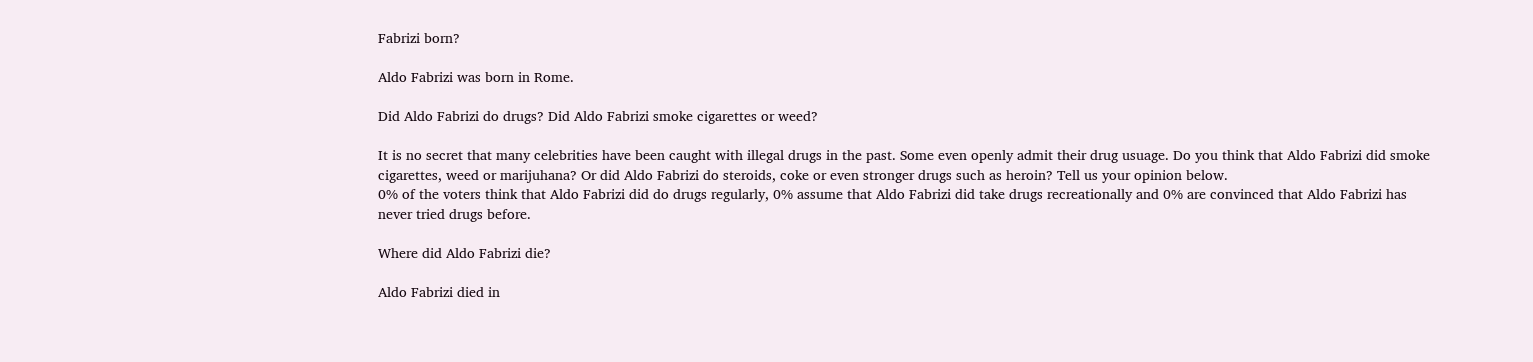Fabrizi born?

Aldo Fabrizi was born in Rome.

Did Aldo Fabrizi do drugs? Did Aldo Fabrizi smoke cigarettes or weed?

It is no secret that many celebrities have been caught with illegal drugs in the past. Some even openly admit their drug usuage. Do you think that Aldo Fabrizi did smoke cigarettes, weed or marijuhana? Or did Aldo Fabrizi do steroids, coke or even stronger drugs such as heroin? Tell us your opinion below.
0% of the voters think that Aldo Fabrizi did do drugs regularly, 0% assume that Aldo Fabrizi did take drugs recreationally and 0% are convinced that Aldo Fabrizi has never tried drugs before.

Where did Aldo Fabrizi die?

Aldo Fabrizi died in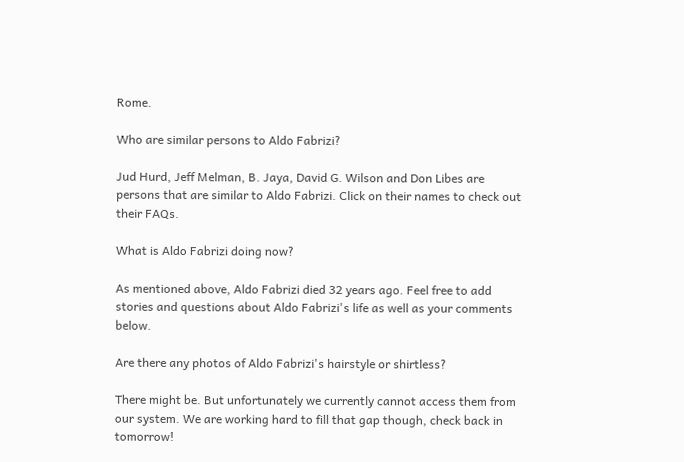Rome.

Who are similar persons to Aldo Fabrizi?

Jud Hurd, Jeff Melman, B. Jaya, David G. Wilson and Don Libes are persons that are similar to Aldo Fabrizi. Click on their names to check out their FAQs.

What is Aldo Fabrizi doing now?

As mentioned above, Aldo Fabrizi died 32 years ago. Feel free to add stories and questions about Aldo Fabrizi's life as well as your comments below.

Are there any photos of Aldo Fabrizi's hairstyle or shirtless?

There might be. But unfortunately we currently cannot access them from our system. We are working hard to fill that gap though, check back in tomorrow!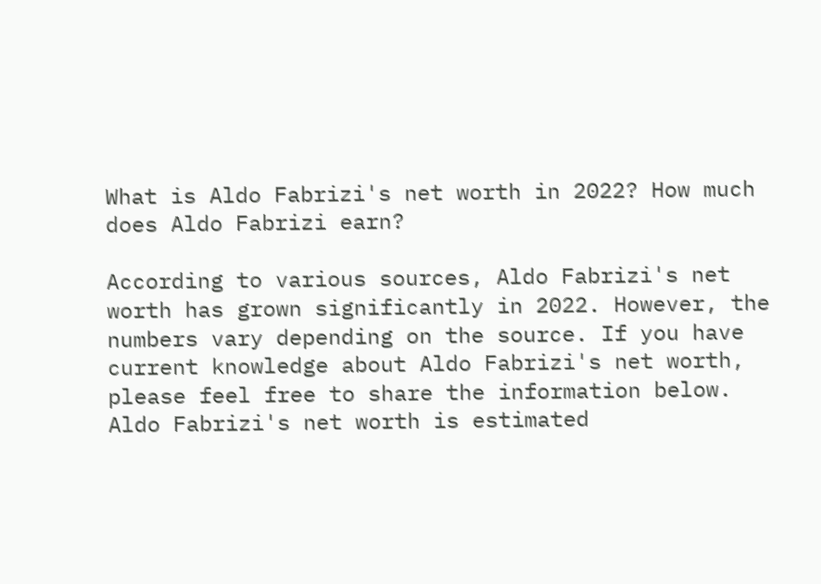What is Aldo Fabrizi's net worth in 2022? How much does Aldo Fabrizi earn?

According to various sources, Aldo Fabrizi's net worth has grown significantly in 2022. However, the numbers vary depending on the source. If you have current knowledge about Aldo Fabrizi's net worth, please feel free to share the information below.
Aldo Fabrizi's net worth is estimated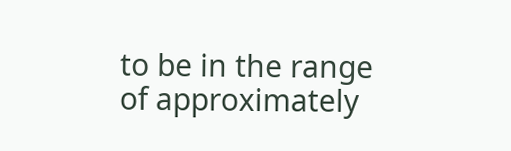to be in the range of approximately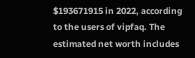$193671915 in 2022, according to the users of vipfaq. The estimated net worth includes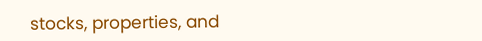stocks, properties, and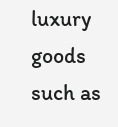luxury goods such as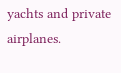yachts and private airplanes.